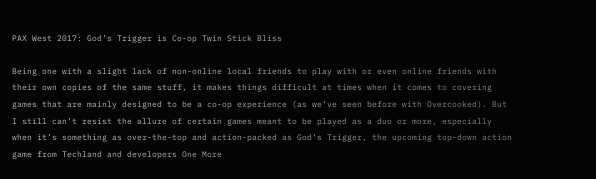PAX West 2017: God’s Trigger is Co-op Twin Stick Bliss

Being one with a slight lack of non-online local friends to play with or even online friends with their own copies of the same stuff, it makes things difficult at times when it comes to covering games that are mainly designed to be a co-op experience (as we’ve seen before with Overcooked). But I still can’t resist the allure of certain games meant to be played as a duo or more, especially when it’s something as over-the-top and action-packed as God’s Trigger, the upcoming top-down action game from Techland and developers One More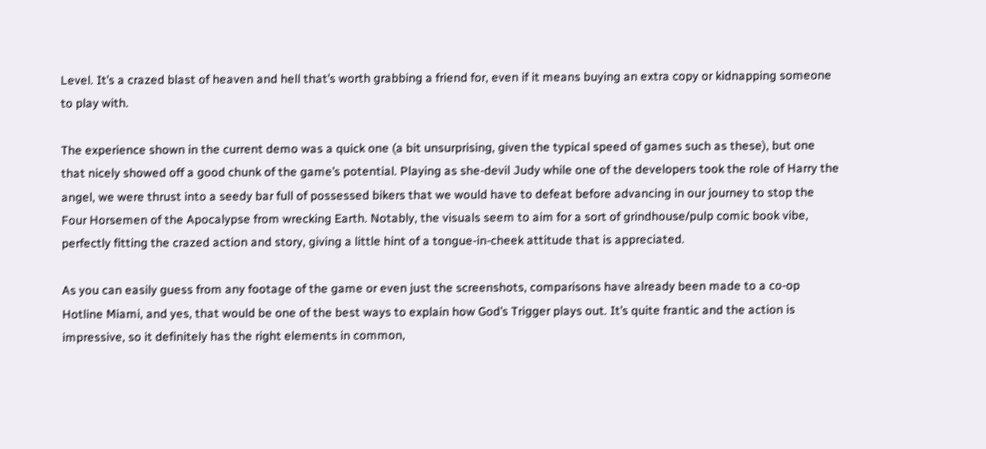Level. It’s a crazed blast of heaven and hell that’s worth grabbing a friend for, even if it means buying an extra copy or kidnapping someone to play with.

The experience shown in the current demo was a quick one (a bit unsurprising, given the typical speed of games such as these), but one that nicely showed off a good chunk of the game’s potential. Playing as she-devil Judy while one of the developers took the role of Harry the angel, we were thrust into a seedy bar full of possessed bikers that we would have to defeat before advancing in our journey to stop the Four Horsemen of the Apocalypse from wrecking Earth. Notably, the visuals seem to aim for a sort of grindhouse/pulp comic book vibe, perfectly fitting the crazed action and story, giving a little hint of a tongue-in-cheek attitude that is appreciated.

As you can easily guess from any footage of the game or even just the screenshots, comparisons have already been made to a co-op Hotline Miami, and yes, that would be one of the best ways to explain how God’s Trigger plays out. It’s quite frantic and the action is impressive, so it definitely has the right elements in common,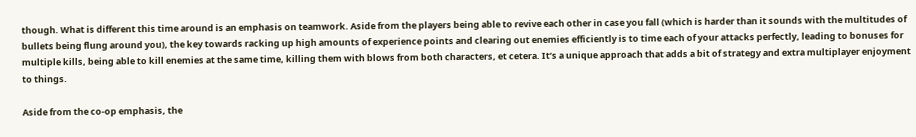though. What is different this time around is an emphasis on teamwork. Aside from the players being able to revive each other in case you fall (which is harder than it sounds with the multitudes of bullets being flung around you), the key towards racking up high amounts of experience points and clearing out enemies efficiently is to time each of your attacks perfectly, leading to bonuses for multiple kills, being able to kill enemies at the same time, killing them with blows from both characters, et cetera. It’s a unique approach that adds a bit of strategy and extra multiplayer enjoyment to things.

Aside from the co-op emphasis, the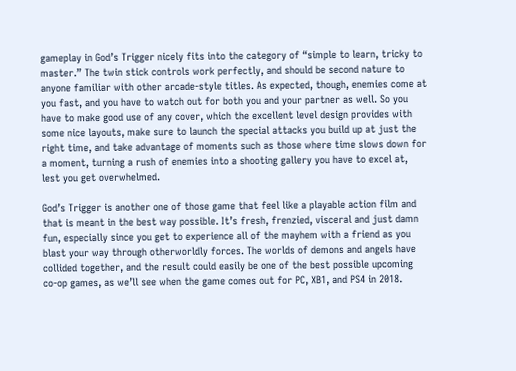gameplay in God’s Trigger nicely fits into the category of “simple to learn, tricky to master.” The twin stick controls work perfectly, and should be second nature to anyone familiar with other arcade-style titles. As expected, though, enemies come at you fast, and you have to watch out for both you and your partner as well. So you have to make good use of any cover, which the excellent level design provides with some nice layouts, make sure to launch the special attacks you build up at just the right time, and take advantage of moments such as those where time slows down for a moment, turning a rush of enemies into a shooting gallery you have to excel at, lest you get overwhelmed.

God’s Trigger is another one of those game that feel like a playable action film and that is meant in the best way possible. It’s fresh, frenzied, visceral and just damn fun, especially since you get to experience all of the mayhem with a friend as you blast your way through otherworldly forces. The worlds of demons and angels have collided together, and the result could easily be one of the best possible upcoming co-op games, as we’ll see when the game comes out for PC, XB1, and PS4 in 2018.